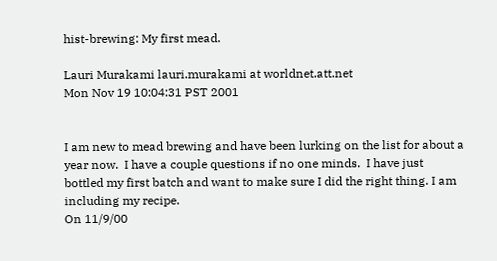hist-brewing: My first mead.

Lauri Murakami lauri.murakami at worldnet.att.net
Mon Nov 19 10:04:31 PST 2001


I am new to mead brewing and have been lurking on the list for about a
year now.  I have a couple questions if no one minds.  I have just
bottled my first batch and want to make sure I did the right thing. I am
including my recipe.
On 11/9/00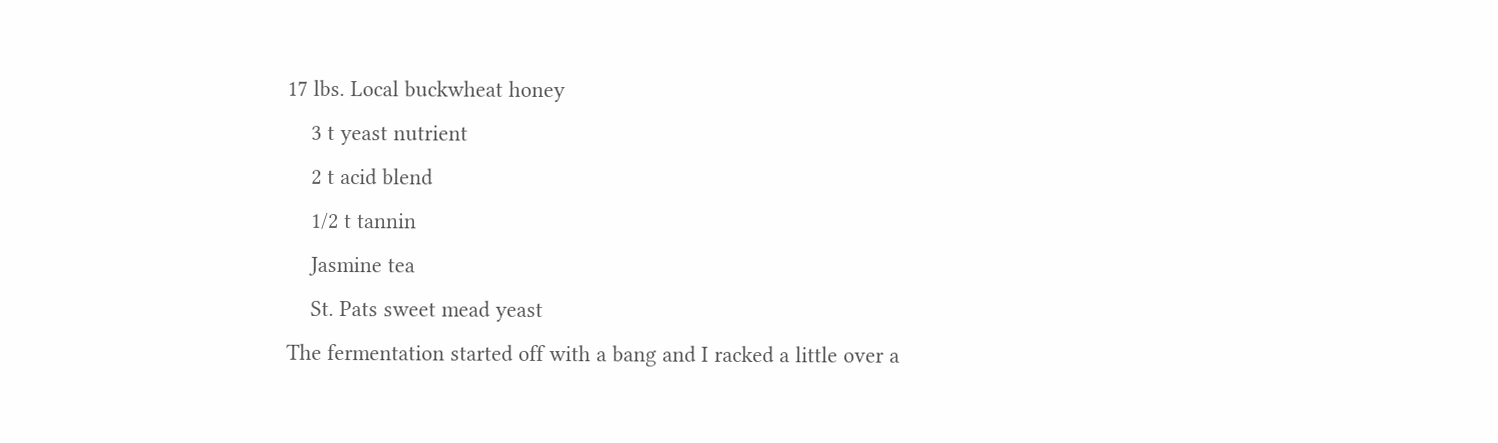17 lbs. Local buckwheat honey
    3 t yeast nutrient
    2 t acid blend
    1/2 t tannin
    Jasmine tea
    St. Pats sweet mead yeast
The fermentation started off with a bang and I racked a little over a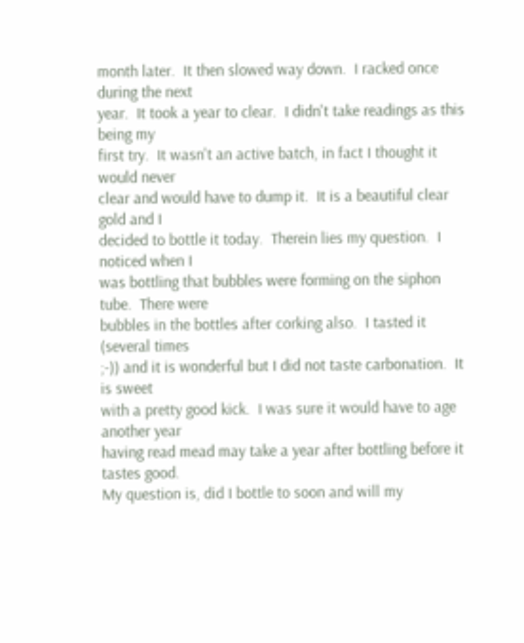month later.  It then slowed way down.  I racked once during the next
year.  It took a year to clear.  I didn't take readings as this being my
first try.  It wasn't an active batch, in fact I thought it would never
clear and would have to dump it.  It is a beautiful clear gold and I
decided to bottle it today.  Therein lies my question.  I noticed when I
was bottling that bubbles were forming on the siphon tube.  There were
bubbles in the bottles after corking also.  I tasted it (several times
;-)) and it is wonderful but I did not taste carbonation.  It is sweet
with a pretty good kick.  I was sure it would have to age another year
having read mead may take a year after bottling before it tastes good.
My question is, did I bottle to soon and will my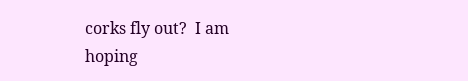corks fly out?  I am
hoping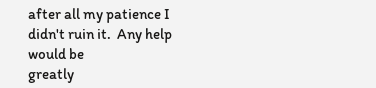after all my patience I didn't ruin it.  Any help would be
greatly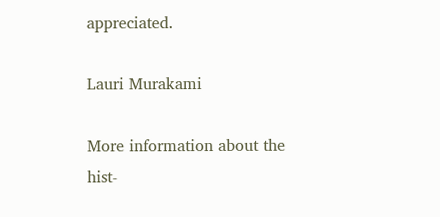appreciated.

Lauri Murakami

More information about the hist-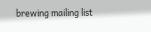brewing mailing list